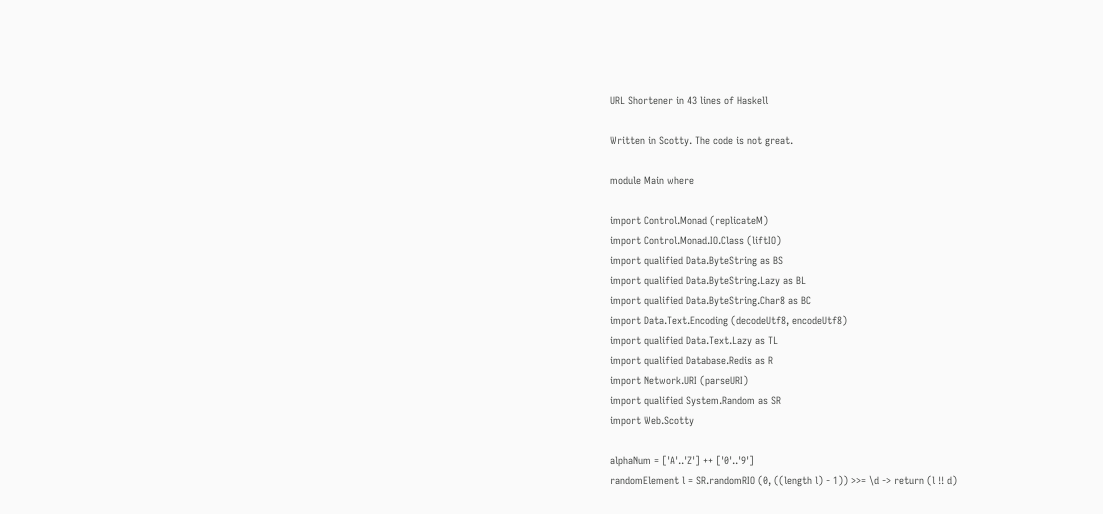URL Shortener in 43 lines of Haskell

Written in Scotty. The code is not great.

module Main where

import Control.Monad (replicateM)
import Control.Monad.IO.Class (liftIO)
import qualified Data.ByteString as BS
import qualified Data.ByteString.Lazy as BL
import qualified Data.ByteString.Char8 as BC
import Data.Text.Encoding (decodeUtf8, encodeUtf8)
import qualified Data.Text.Lazy as TL
import qualified Database.Redis as R
import Network.URI (parseURI)
import qualified System.Random as SR
import Web.Scotty

alphaNum = ['A'..'Z'] ++ ['0'..'9']
randomElement l = SR.randomRIO (0, ((length l) - 1)) >>= \d -> return (l !! d)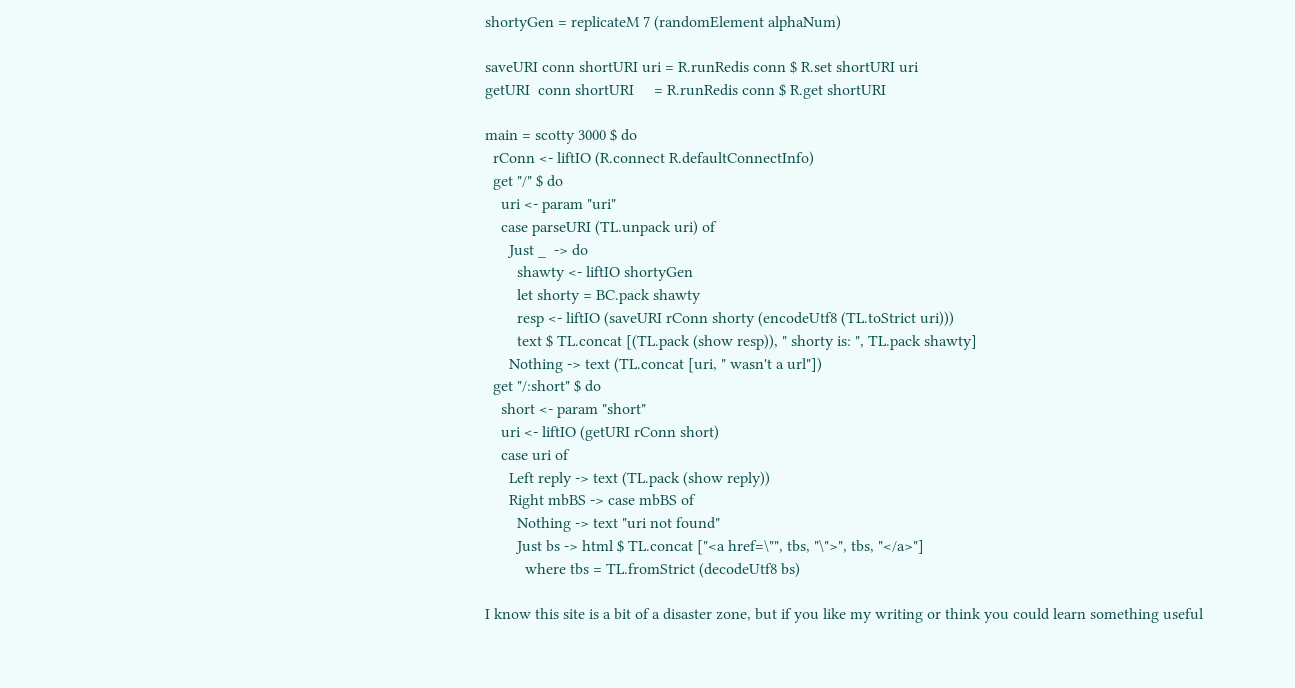shortyGen = replicateM 7 (randomElement alphaNum)

saveURI conn shortURI uri = R.runRedis conn $ R.set shortURI uri
getURI  conn shortURI     = R.runRedis conn $ R.get shortURI

main = scotty 3000 $ do
  rConn <- liftIO (R.connect R.defaultConnectInfo)
  get "/" $ do
    uri <- param "uri"
    case parseURI (TL.unpack uri) of
      Just _  -> do
        shawty <- liftIO shortyGen
        let shorty = BC.pack shawty
        resp <- liftIO (saveURI rConn shorty (encodeUtf8 (TL.toStrict uri)))
        text $ TL.concat [(TL.pack (show resp)), " shorty is: ", TL.pack shawty]
      Nothing -> text (TL.concat [uri, " wasn't a url"])
  get "/:short" $ do
    short <- param "short"
    uri <- liftIO (getURI rConn short)
    case uri of
      Left reply -> text (TL.pack (show reply))
      Right mbBS -> case mbBS of
        Nothing -> text "uri not found"
        Just bs -> html $ TL.concat ["<a href=\"", tbs, "\">", tbs, "</a>"]
          where tbs = TL.fromStrict (decodeUtf8 bs)

I know this site is a bit of a disaster zone, but if you like my writing or think you could learn something useful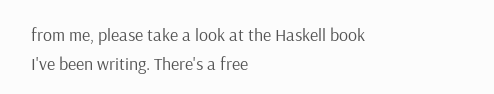from me, please take a look at the Haskell book I've been writing. There's a free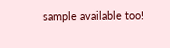sample available too!